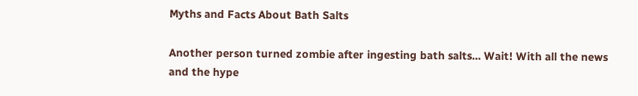Myths and Facts About Bath Salts

Another person turned zombie after ingesting bath salts... Wait! With all the news and the hype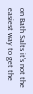on Bath Salts it's not the easiest way to get the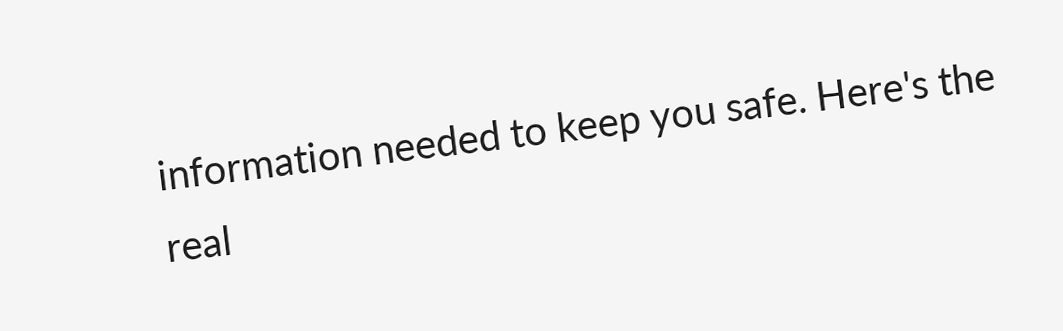information needed to keep you safe. Here's the real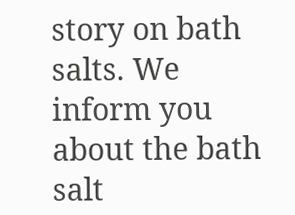story on bath salts. We inform you about the bath salt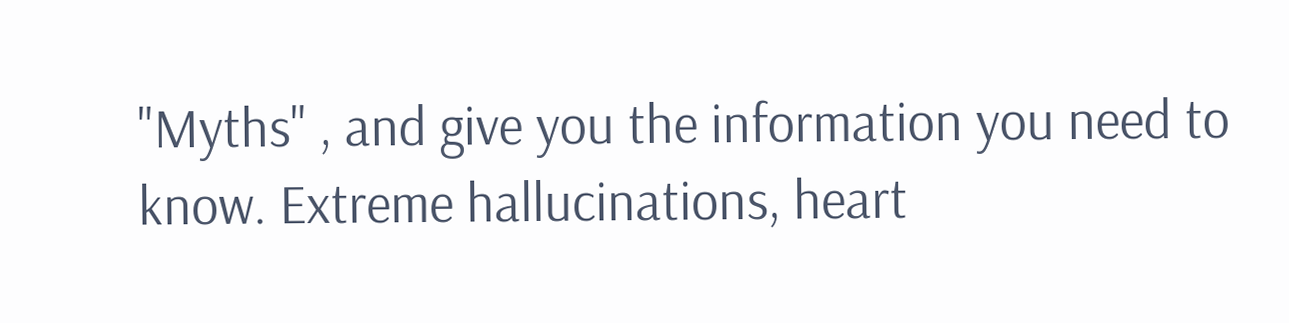"Myths" , and give you the information you need to know. Extreme hallucinations, heart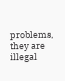problems, they are illegal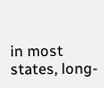in most states, long-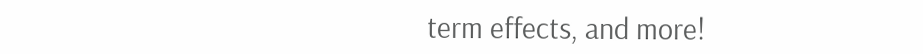term effects, and more!